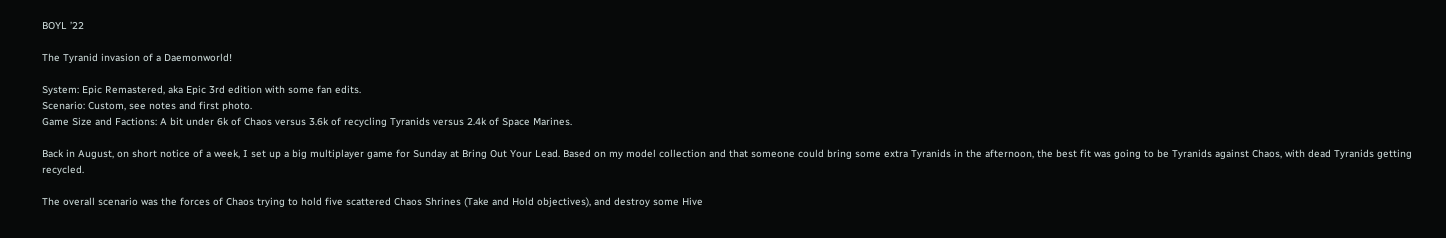BOYL ’22

The Tyranid invasion of a Daemonworld!

System: Epic Remastered, aka Epic 3rd edition with some fan edits.
Scenario: Custom, see notes and first photo.
Game Size and Factions: A bit under 6k of Chaos versus 3.6k of recycling Tyranids versus 2.4k of Space Marines.

Back in August, on short notice of a week, I set up a big multiplayer game for Sunday at Bring Out Your Lead. Based on my model collection and that someone could bring some extra Tyranids in the afternoon, the best fit was going to be Tyranids against Chaos, with dead Tyranids getting recycled.

The overall scenario was the forces of Chaos trying to hold five scattered Chaos Shrines (Take and Hold objectives), and destroy some Hive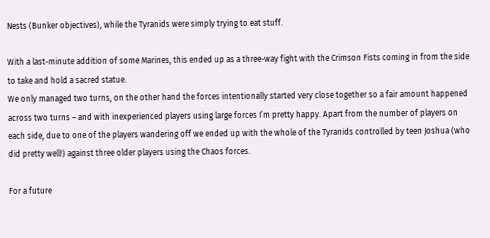Nests (Bunker objectives), while the Tyranids were simply trying to eat stuff.

With a last-minute addition of some Marines, this ended up as a three-way fight with the Crimson Fists coming in from the side to take and hold a sacred statue.
We only managed two turns, on the other hand the forces intentionally started very close together so a fair amount happened across two turns – and with inexperienced players using large forces I’m pretty happy. Apart from the number of players on each side, due to one of the players wandering off we ended up with the whole of the Tyranids controlled by teen Joshua (who did pretty well!) against three older players using the Chaos forces.

For a future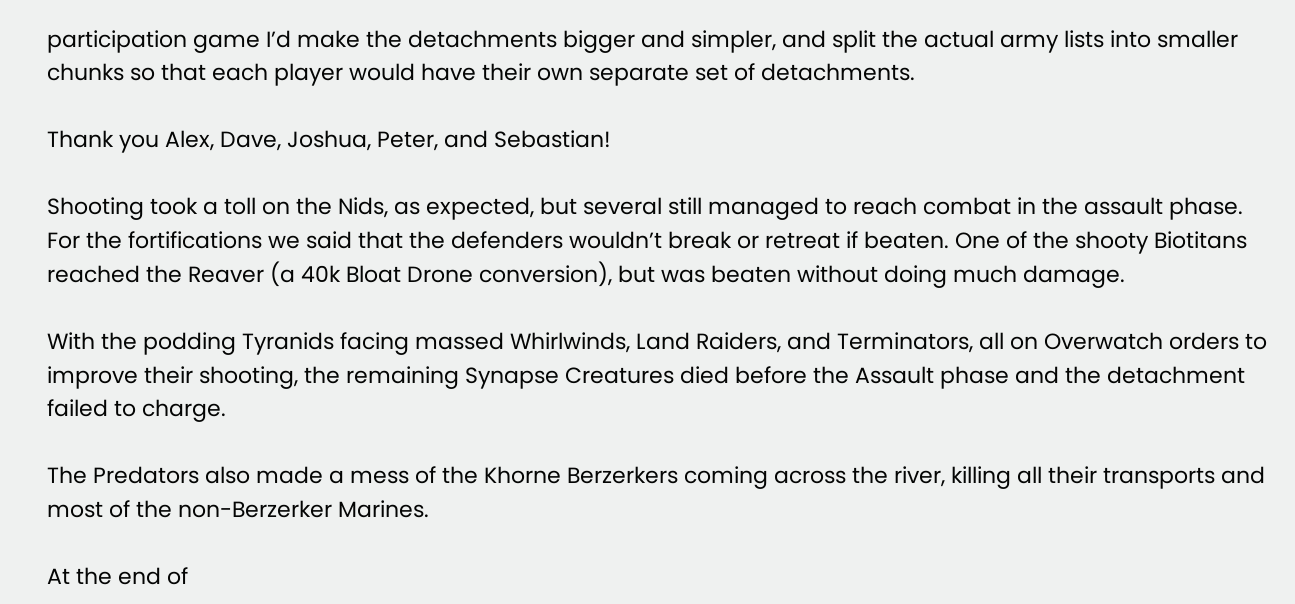participation game I’d make the detachments bigger and simpler, and split the actual army lists into smaller chunks so that each player would have their own separate set of detachments.

Thank you Alex, Dave, Joshua, Peter, and Sebastian!

Shooting took a toll on the Nids, as expected, but several still managed to reach combat in the assault phase. For the fortifications we said that the defenders wouldn’t break or retreat if beaten. One of the shooty Biotitans reached the Reaver (a 40k Bloat Drone conversion), but was beaten without doing much damage.

With the podding Tyranids facing massed Whirlwinds, Land Raiders, and Terminators, all on Overwatch orders to improve their shooting, the remaining Synapse Creatures died before the Assault phase and the detachment failed to charge.

The Predators also made a mess of the Khorne Berzerkers coming across the river, killing all their transports and most of the non-Berzerker Marines.

At the end of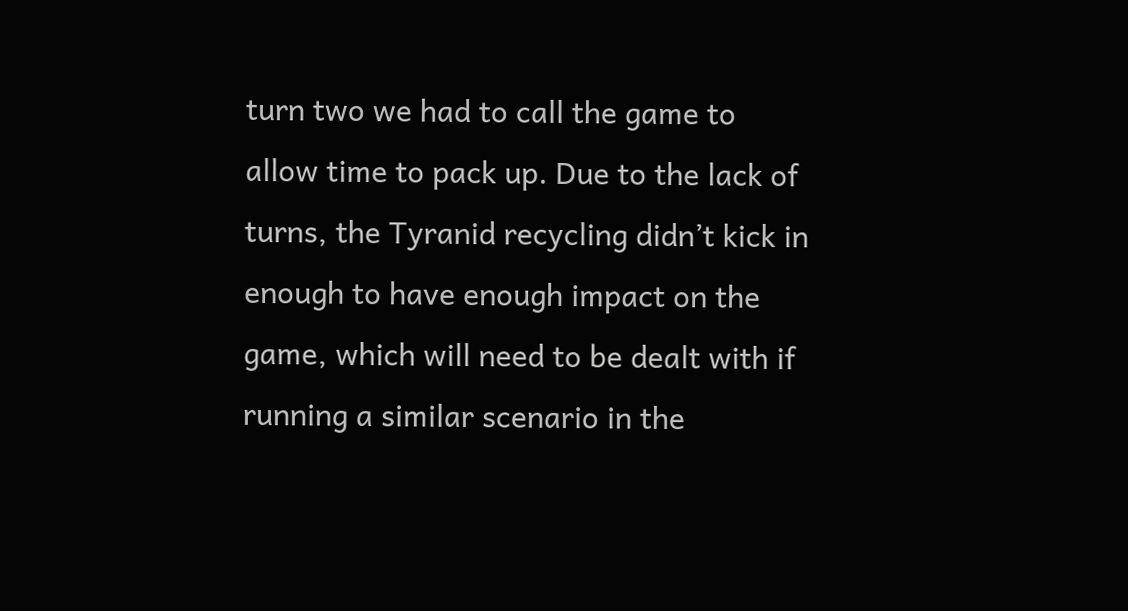turn two we had to call the game to allow time to pack up. Due to the lack of turns, the Tyranid recycling didn’t kick in enough to have enough impact on the game, which will need to be dealt with if running a similar scenario in the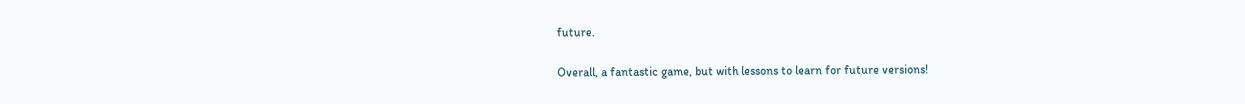future.

Overall, a fantastic game, but with lessons to learn for future versions!